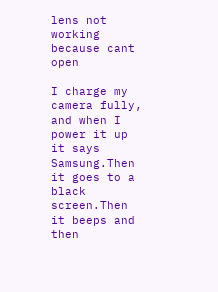lens not working because cant open

I charge my camera fully, and when I power it up it says Samsung.Then it goes to a black screen.Then it beeps and then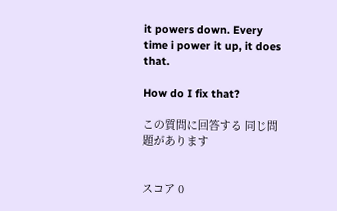it powers down. Every time i power it up, it does that.

How do I fix that?

この質問に回答する 同じ問題があります


スコア 0